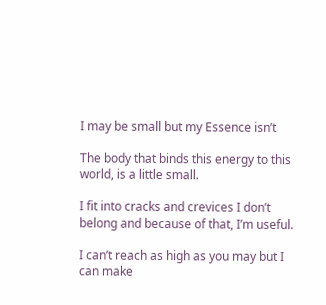I may be small but my Essence isn’t

The body that binds this energy to this world, is a little small.

I fit into cracks and crevices I don’t belong and because of that, I’m useful.

I can’t reach as high as you may but I can make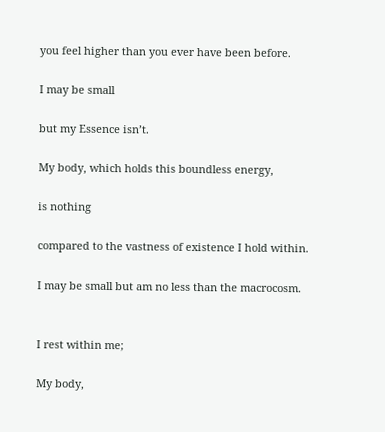you feel higher than you ever have been before.

I may be small

but my Essence isn’t.

My body, which holds this boundless energy,

is nothing

compared to the vastness of existence I hold within.

I may be small but am no less than the macrocosm.


I rest within me;

My body,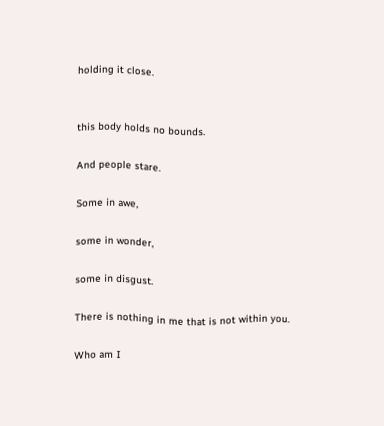holding it close.


this body holds no bounds.

And people stare.

Some in awe,

some in wonder,

some in disgust.

There is nothing in me that is not within you.

Who am I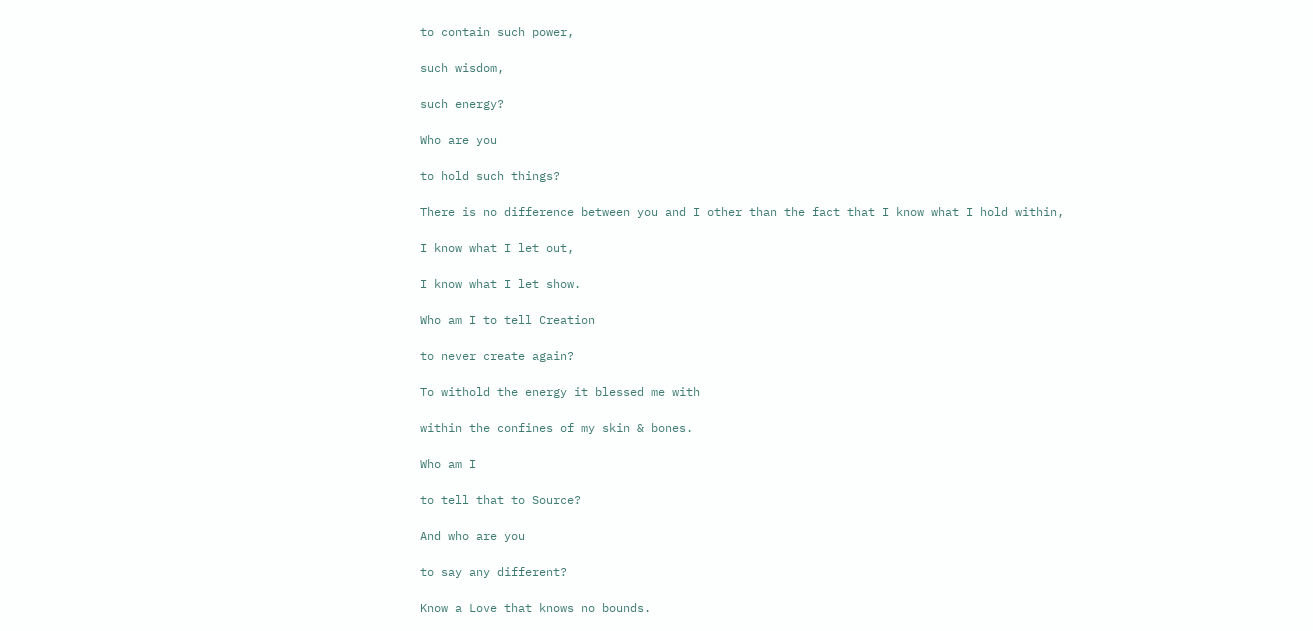to contain such power,

such wisdom,

such energy?

Who are you

to hold such things?

There is no difference between you and I other than the fact that I know what I hold within,

I know what I let out,

I know what I let show.

Who am I to tell Creation

to never create again?

To withold the energy it blessed me with

within the confines of my skin & bones.

Who am I

to tell that to Source?

And who are you

to say any different?

Know a Love that knows no bounds.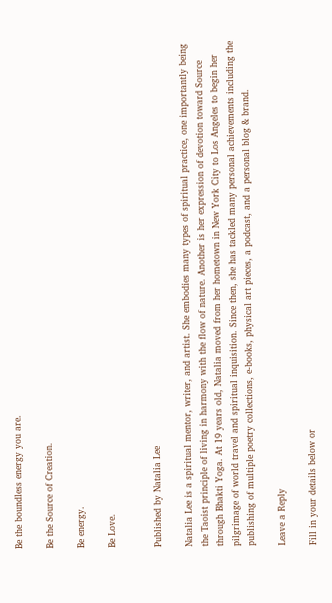Be the boundless energy you are.

Be the Source of Creation.

Be energy.

Be Love.


Published by Natalia Lee

Natalia Lee is a spiritual mentor, writer, and artist. She embodies many types of spiritual practice, one importantly being the Taoist principle of living in harmony with the flow of nature. Another is her expression of devotion toward Source through Bhakti Yoga. At 19 years old, Natalia moved from her hometown in New York City to Los Angeles to begin her pilgrimage of world travel and spiritual inquisition. Since then, she has tackled many personal achievements including the publishing of multiple poetry collections, e-books, physical art pieces, a podcast, and a personal blog & brand.

Leave a Reply

Fill in your details below or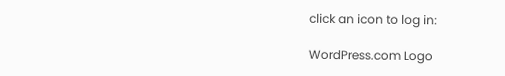click an icon to log in:

WordPress.com Logo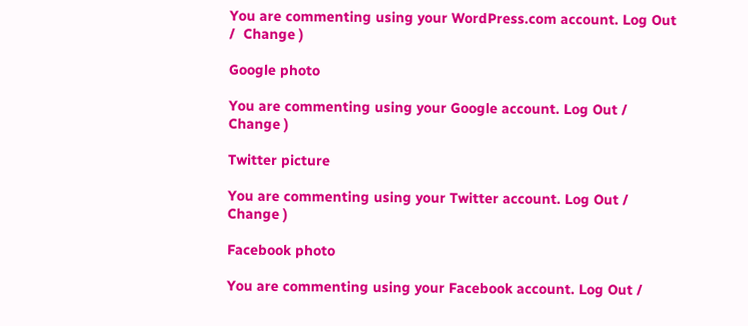You are commenting using your WordPress.com account. Log Out /  Change )

Google photo

You are commenting using your Google account. Log Out /  Change )

Twitter picture

You are commenting using your Twitter account. Log Out /  Change )

Facebook photo

You are commenting using your Facebook account. Log Out /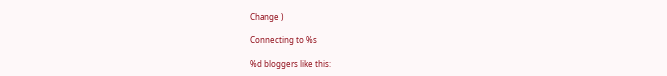Change )

Connecting to %s

%d bloggers like this: